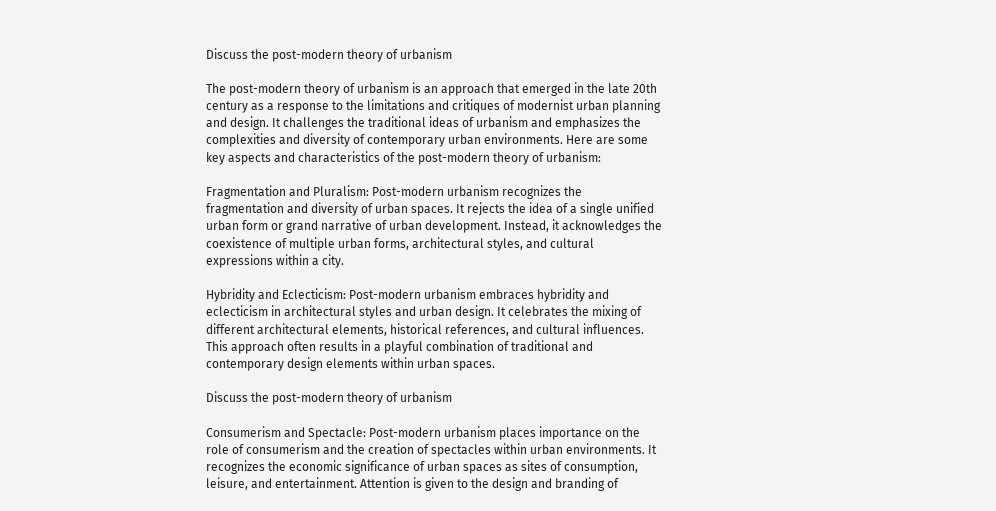Discuss the post-modern theory of urbanism

The post-modern theory of urbanism is an approach that emerged in the late 20th century as a response to the limitations and critiques of modernist urban planning and design. It challenges the traditional ideas of urbanism and emphasizes the complexities and diversity of contemporary urban environments. Here are some key aspects and characteristics of the post-modern theory of urbanism:

Fragmentation and Pluralism: Post-modern urbanism recognizes the fragmentation and diversity of urban spaces. It rejects the idea of a single unified urban form or grand narrative of urban development. Instead, it acknowledges the coexistence of multiple urban forms, architectural styles, and cultural expressions within a city.

Hybridity and Eclecticism: Post-modern urbanism embraces hybridity and eclecticism in architectural styles and urban design. It celebrates the mixing of different architectural elements, historical references, and cultural influences. This approach often results in a playful combination of traditional and contemporary design elements within urban spaces.

Discuss the post-modern theory of urbanism

Consumerism and Spectacle: Post-modern urbanism places importance on the role of consumerism and the creation of spectacles within urban environments. It recognizes the economic significance of urban spaces as sites of consumption, leisure, and entertainment. Attention is given to the design and branding of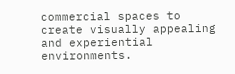commercial spaces to create visually appealing and experiential environments.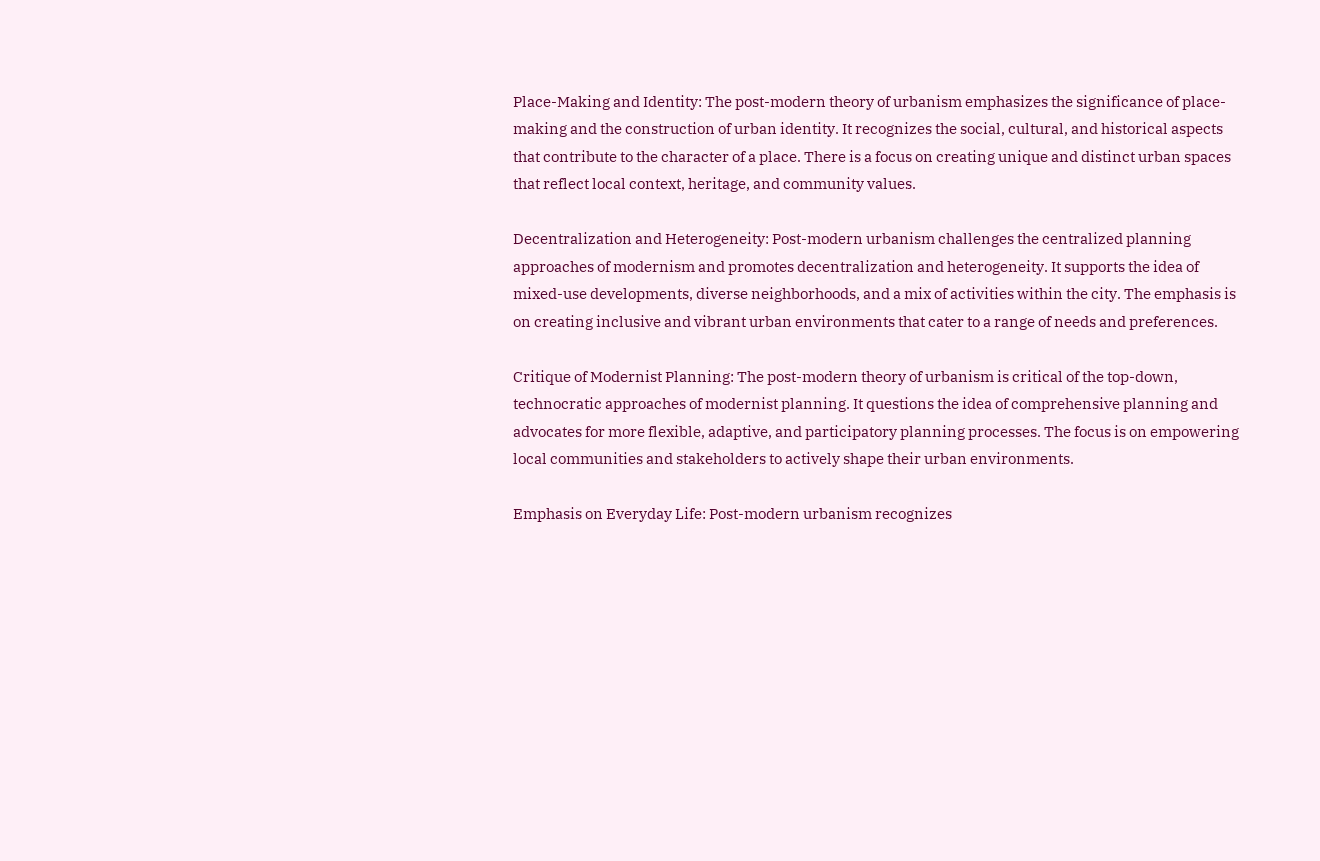Place-Making and Identity: The post-modern theory of urbanism emphasizes the significance of place-making and the construction of urban identity. It recognizes the social, cultural, and historical aspects that contribute to the character of a place. There is a focus on creating unique and distinct urban spaces that reflect local context, heritage, and community values.

Decentralization and Heterogeneity: Post-modern urbanism challenges the centralized planning approaches of modernism and promotes decentralization and heterogeneity. It supports the idea of mixed-use developments, diverse neighborhoods, and a mix of activities within the city. The emphasis is on creating inclusive and vibrant urban environments that cater to a range of needs and preferences.

Critique of Modernist Planning: The post-modern theory of urbanism is critical of the top-down, technocratic approaches of modernist planning. It questions the idea of comprehensive planning and advocates for more flexible, adaptive, and participatory planning processes. The focus is on empowering local communities and stakeholders to actively shape their urban environments.

Emphasis on Everyday Life: Post-modern urbanism recognizes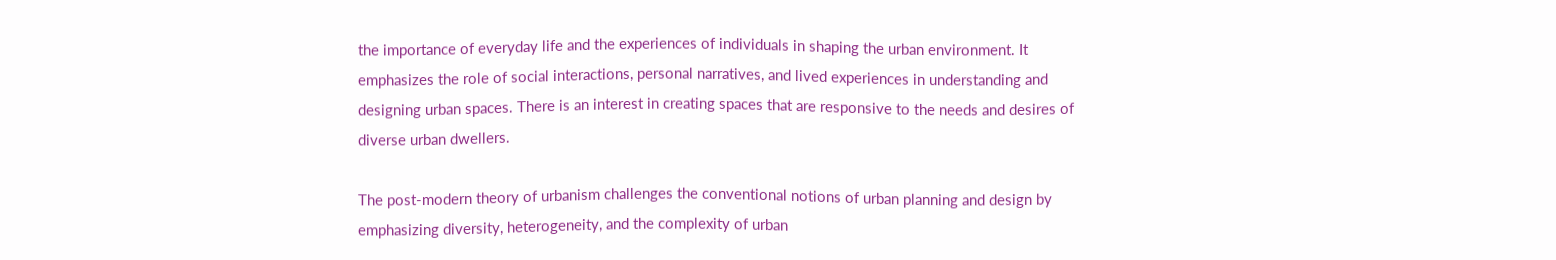the importance of everyday life and the experiences of individuals in shaping the urban environment. It emphasizes the role of social interactions, personal narratives, and lived experiences in understanding and designing urban spaces. There is an interest in creating spaces that are responsive to the needs and desires of diverse urban dwellers.

The post-modern theory of urbanism challenges the conventional notions of urban planning and design by emphasizing diversity, heterogeneity, and the complexity of urban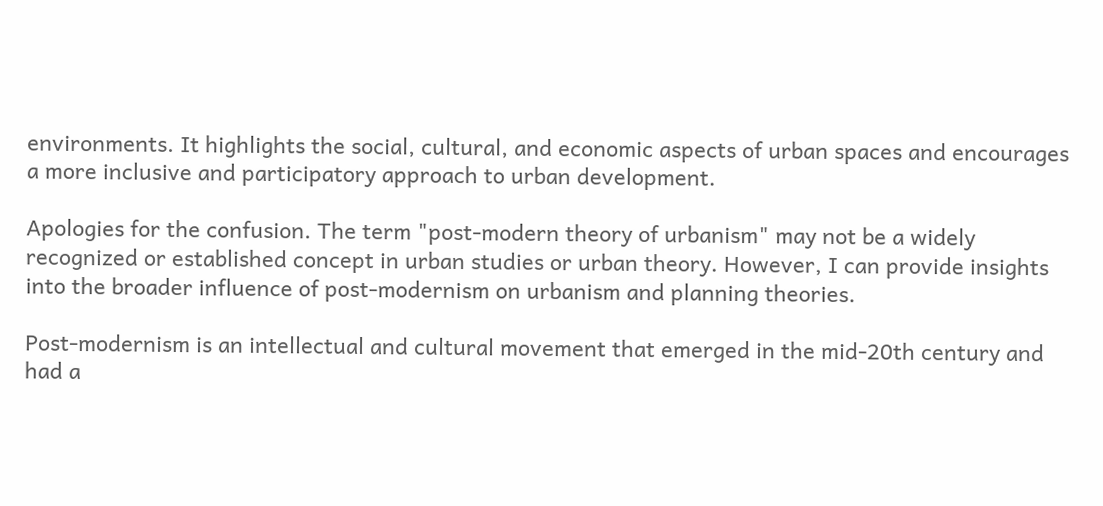environments. It highlights the social, cultural, and economic aspects of urban spaces and encourages a more inclusive and participatory approach to urban development.

Apologies for the confusion. The term "post-modern theory of urbanism" may not be a widely recognized or established concept in urban studies or urban theory. However, I can provide insights into the broader influence of post-modernism on urbanism and planning theories.

Post-modernism is an intellectual and cultural movement that emerged in the mid-20th century and had a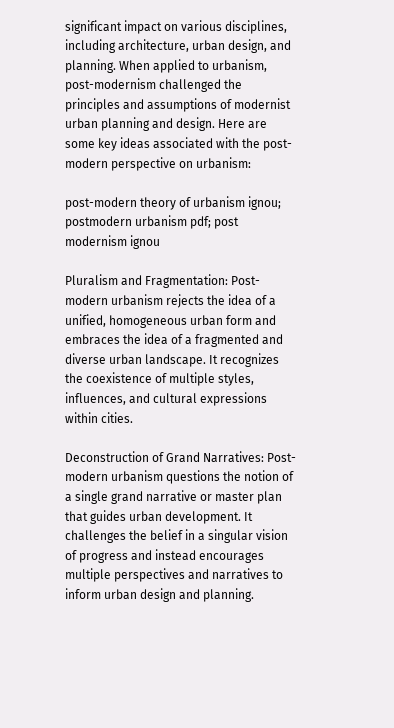significant impact on various disciplines, including architecture, urban design, and planning. When applied to urbanism, post-modernism challenged the principles and assumptions of modernist urban planning and design. Here are some key ideas associated with the post-modern perspective on urbanism:

post-modern theory of urbanism ignou; postmodern urbanism pdf; post modernism ignou

Pluralism and Fragmentation: Post-modern urbanism rejects the idea of a unified, homogeneous urban form and embraces the idea of a fragmented and diverse urban landscape. It recognizes the coexistence of multiple styles, influences, and cultural expressions within cities.

Deconstruction of Grand Narratives: Post-modern urbanism questions the notion of a single grand narrative or master plan that guides urban development. It challenges the belief in a singular vision of progress and instead encourages multiple perspectives and narratives to inform urban design and planning.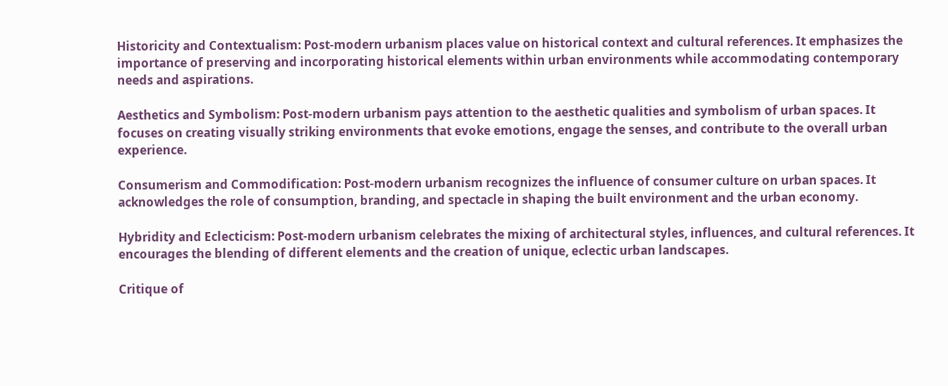Historicity and Contextualism: Post-modern urbanism places value on historical context and cultural references. It emphasizes the importance of preserving and incorporating historical elements within urban environments while accommodating contemporary needs and aspirations.

Aesthetics and Symbolism: Post-modern urbanism pays attention to the aesthetic qualities and symbolism of urban spaces. It focuses on creating visually striking environments that evoke emotions, engage the senses, and contribute to the overall urban experience.

Consumerism and Commodification: Post-modern urbanism recognizes the influence of consumer culture on urban spaces. It acknowledges the role of consumption, branding, and spectacle in shaping the built environment and the urban economy.

Hybridity and Eclecticism: Post-modern urbanism celebrates the mixing of architectural styles, influences, and cultural references. It encourages the blending of different elements and the creation of unique, eclectic urban landscapes.

Critique of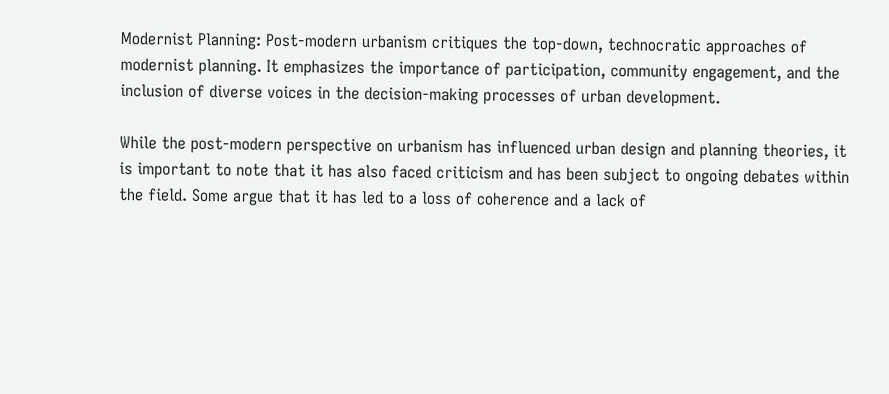Modernist Planning: Post-modern urbanism critiques the top-down, technocratic approaches of modernist planning. It emphasizes the importance of participation, community engagement, and the inclusion of diverse voices in the decision-making processes of urban development.

While the post-modern perspective on urbanism has influenced urban design and planning theories, it is important to note that it has also faced criticism and has been subject to ongoing debates within the field. Some argue that it has led to a loss of coherence and a lack of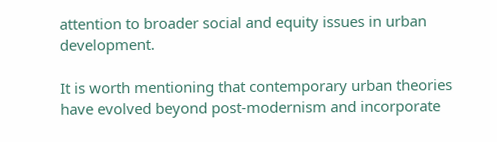attention to broader social and equity issues in urban development.

It is worth mentioning that contemporary urban theories have evolved beyond post-modernism and incorporate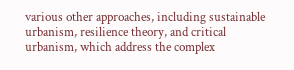various other approaches, including sustainable urbanism, resilience theory, and critical urbanism, which address the complex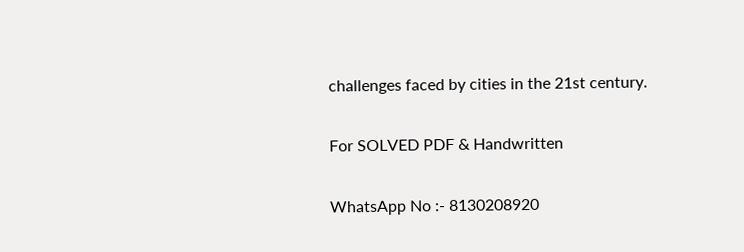challenges faced by cities in the 21st century.

For SOLVED PDF & Handwritten

WhatsApp No :- 8130208920